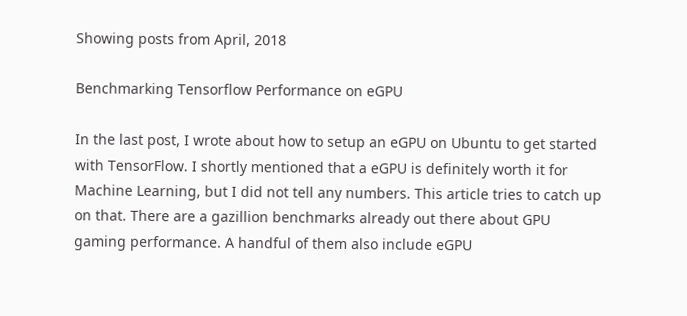Showing posts from April, 2018

Benchmarking Tensorflow Performance on eGPU

In the last post, I wrote about how to setup an eGPU on Ubuntu to get started with TensorFlow. I shortly mentioned that a eGPU is definitely worth it for Machine Learning, but I did not tell any numbers. This article tries to catch up on that. There are a gazillion benchmarks already out there about GPU gaming performance. A handful of them also include eGPU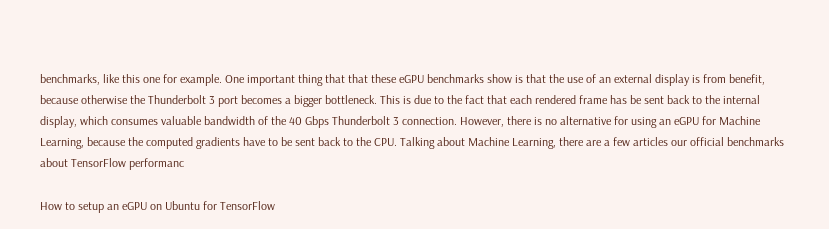benchmarks, like this one for example. One important thing that that these eGPU benchmarks show is that the use of an external display is from benefit, because otherwise the Thunderbolt 3 port becomes a bigger bottleneck. This is due to the fact that each rendered frame has be sent back to the internal display, which consumes valuable bandwidth of the 40 Gbps Thunderbolt 3 connection. However, there is no alternative for using an eGPU for Machine Learning, because the computed gradients have to be sent back to the CPU. Talking about Machine Learning, there are a few articles our official benchmarks about TensorFlow performanc

How to setup an eGPU on Ubuntu for TensorFlow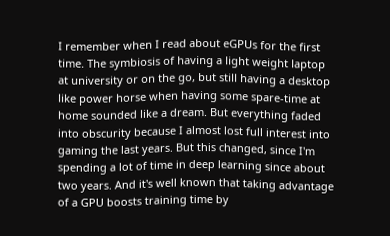I remember when I read about eGPUs for the first time. The symbiosis of having a light weight laptop at university or on the go, but still having a desktop like power horse when having some spare-time at home sounded like a dream. But everything faded into obscurity because I almost lost full interest into gaming the last years. But this changed, since I'm spending a lot of time in deep learning since about two years. And it's well known that taking advantage of a GPU boosts training time by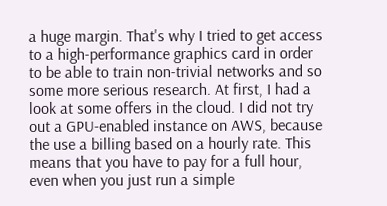a huge margin. That's why I tried to get access to a high-performance graphics card in order to be able to train non-trivial networks and so some more serious research. At first, I had a look at some offers in the cloud. I did not try out a GPU-enabled instance on AWS, because the use a billing based on a hourly rate. This means that you have to pay for a full hour, even when you just run a simple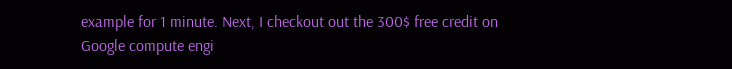example for 1 minute. Next, I checkout out the 300$ free credit on Google compute engi